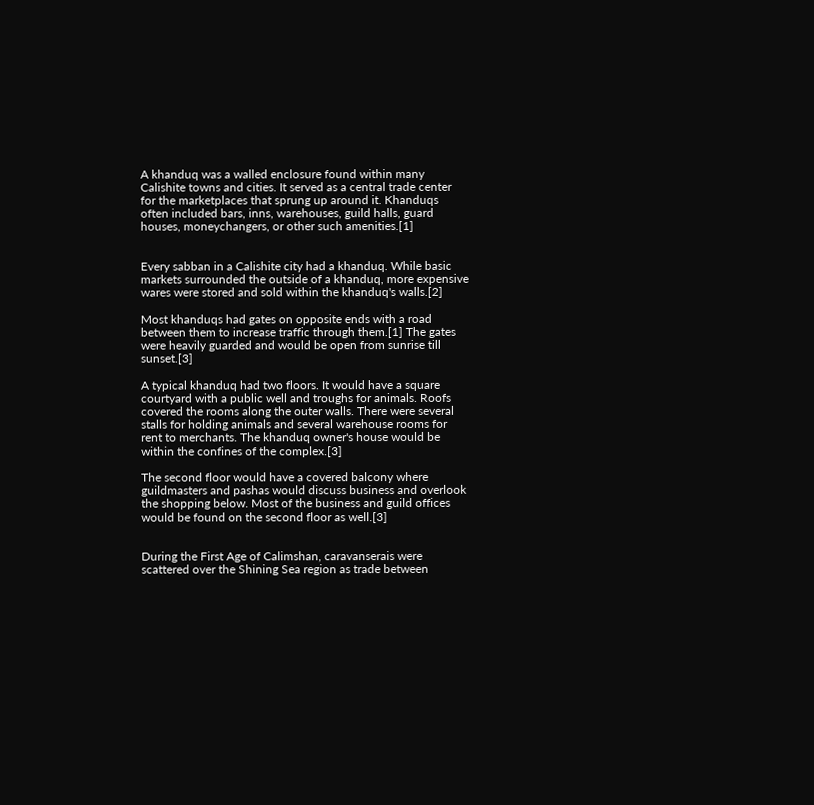A khanduq was a walled enclosure found within many Calishite towns and cities. It served as a central trade center for the marketplaces that sprung up around it. Khanduqs often included bars, inns, warehouses, guild halls, guard houses, moneychangers, or other such amenities.[1]


Every sabban in a Calishite city had a khanduq. While basic markets surrounded the outside of a khanduq, more expensive wares were stored and sold within the khanduq's walls.[2]

Most khanduqs had gates on opposite ends with a road between them to increase traffic through them.[1] The gates were heavily guarded and would be open from sunrise till sunset.[3]

A typical khanduq had two floors. It would have a square courtyard with a public well and troughs for animals. Roofs covered the rooms along the outer walls. There were several stalls for holding animals and several warehouse rooms for rent to merchants. The khanduq owner's house would be within the confines of the complex.[3]

The second floor would have a covered balcony where guildmasters and pashas would discuss business and overlook the shopping below. Most of the business and guild offices would be found on the second floor as well.[3]


During the First Age of Calimshan, caravanserais were scattered over the Shining Sea region as trade between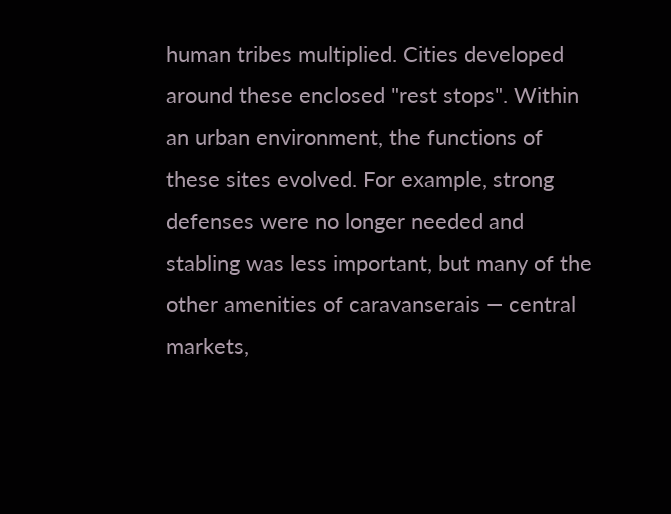human tribes multiplied. Cities developed around these enclosed "rest stops". Within an urban environment, the functions of these sites evolved. For example, strong defenses were no longer needed and stabling was less important, but many of the other amenities of caravanserais — central markets,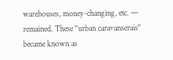warehouses, money-changing, etc. — remained. These "urban caravanserais" became known as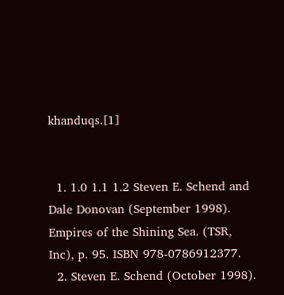khanduqs.[1]


  1. 1.0 1.1 1.2 Steven E. Schend and Dale Donovan (September 1998). Empires of the Shining Sea. (TSR, Inc), p. 95. ISBN 978-0786912377.
  2. Steven E. Schend (October 1998).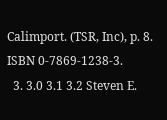Calimport. (TSR, Inc), p. 8. ISBN 0-7869-1238-3.
  3. 3.0 3.1 3.2 Steven E.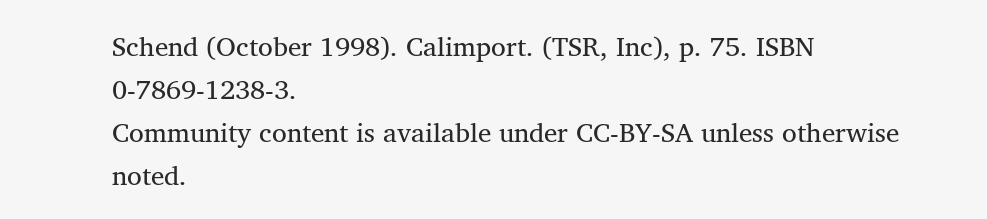Schend (October 1998). Calimport. (TSR, Inc), p. 75. ISBN 0-7869-1238-3.
Community content is available under CC-BY-SA unless otherwise noted.